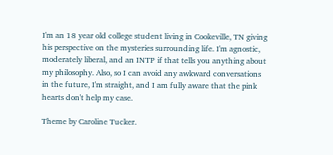I'm an 18 year old college student living in Cookeville, TN giving his perspective on the mysteries surrounding life. I'm agnostic, moderately liberal, and an INTP if that tells you anything about my philosophy. Also, so I can avoid any awkward conversations in the future, I'm straight, and I am fully aware that the pink hearts don't help my case.

Theme by Caroline Tucker.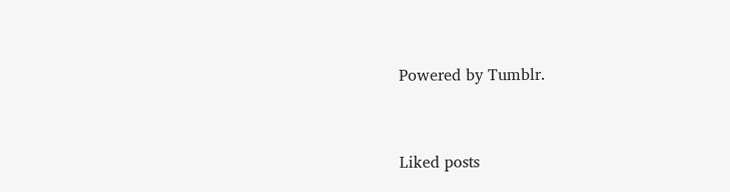Powered by Tumblr.


Liked posts